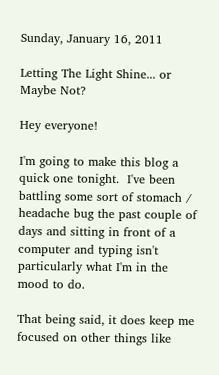Sunday, January 16, 2011

Letting The Light Shine... or Maybe Not?

Hey everyone!

I'm going to make this blog a quick one tonight.  I've been battling some sort of stomach / headache bug the past couple of days and sitting in front of a computer and typing isn't particularly what I'm in the mood to do.

That being said, it does keep me focused on other things like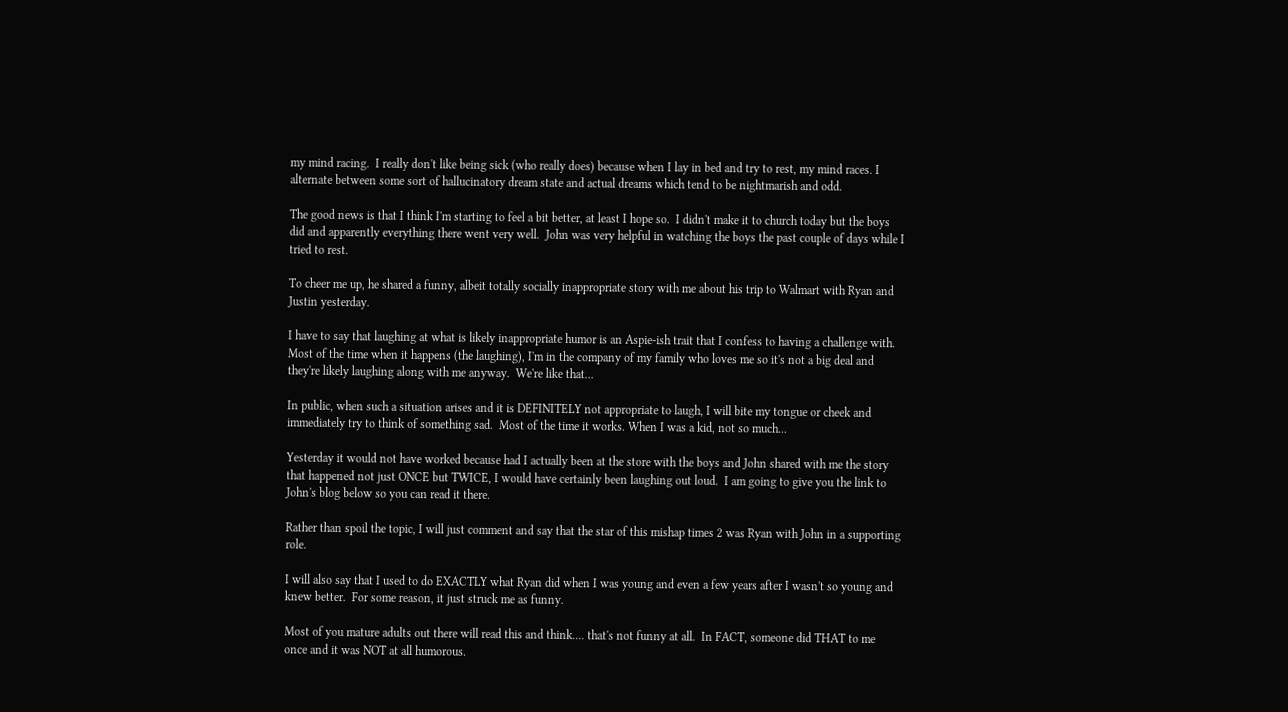my mind racing.  I really don't like being sick (who really does) because when I lay in bed and try to rest, my mind races. I alternate between some sort of hallucinatory dream state and actual dreams which tend to be nightmarish and odd.

The good news is that I think I'm starting to feel a bit better, at least I hope so.  I didn't make it to church today but the boys did and apparently everything there went very well.  John was very helpful in watching the boys the past couple of days while I tried to rest.

To cheer me up, he shared a funny, albeit totally socially inappropriate story with me about his trip to Walmart with Ryan and Justin yesterday.

I have to say that laughing at what is likely inappropriate humor is an Aspie-ish trait that I confess to having a challenge with.  Most of the time when it happens (the laughing), I'm in the company of my family who loves me so it's not a big deal and they're likely laughing along with me anyway.  We're like that...

In public, when such a situation arises and it is DEFINITELY not appropriate to laugh, I will bite my tongue or cheek and immediately try to think of something sad.  Most of the time it works. When I was a kid, not so much...

Yesterday it would not have worked because had I actually been at the store with the boys and John shared with me the story that happened not just ONCE but TWICE, I would have certainly been laughing out loud.  I am going to give you the link to John's blog below so you can read it there.

Rather than spoil the topic, I will just comment and say that the star of this mishap times 2 was Ryan with John in a supporting role.

I will also say that I used to do EXACTLY what Ryan did when I was young and even a few years after I wasn't so young and knew better.  For some reason, it just struck me as funny.

Most of you mature adults out there will read this and think.... that's not funny at all.  In FACT, someone did THAT to me once and it was NOT at all humorous.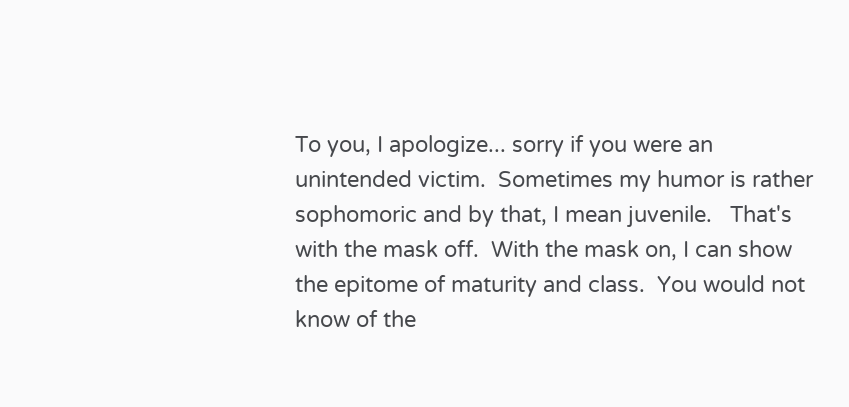To you, I apologize... sorry if you were an unintended victim.  Sometimes my humor is rather sophomoric and by that, I mean juvenile.   That's with the mask off.  With the mask on, I can show the epitome of maturity and class.  You would not know of the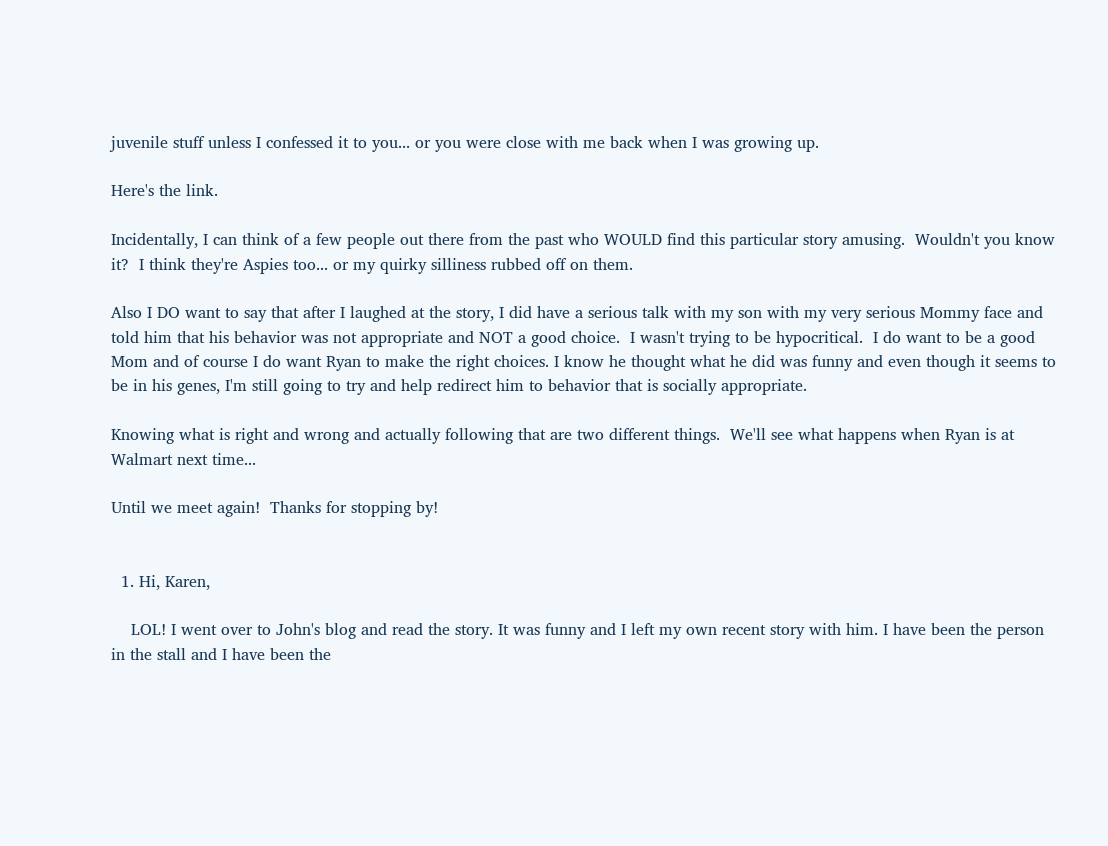juvenile stuff unless I confessed it to you... or you were close with me back when I was growing up.

Here's the link.

Incidentally, I can think of a few people out there from the past who WOULD find this particular story amusing.  Wouldn't you know it?  I think they're Aspies too... or my quirky silliness rubbed off on them.

Also I DO want to say that after I laughed at the story, I did have a serious talk with my son with my very serious Mommy face and told him that his behavior was not appropriate and NOT a good choice.  I wasn't trying to be hypocritical.  I do want to be a good Mom and of course I do want Ryan to make the right choices. I know he thought what he did was funny and even though it seems to be in his genes, I'm still going to try and help redirect him to behavior that is socially appropriate.

Knowing what is right and wrong and actually following that are two different things.  We'll see what happens when Ryan is at Walmart next time...

Until we meet again!  Thanks for stopping by!


  1. Hi, Karen,

    LOL! I went over to John's blog and read the story. It was funny and I left my own recent story with him. I have been the person in the stall and I have been the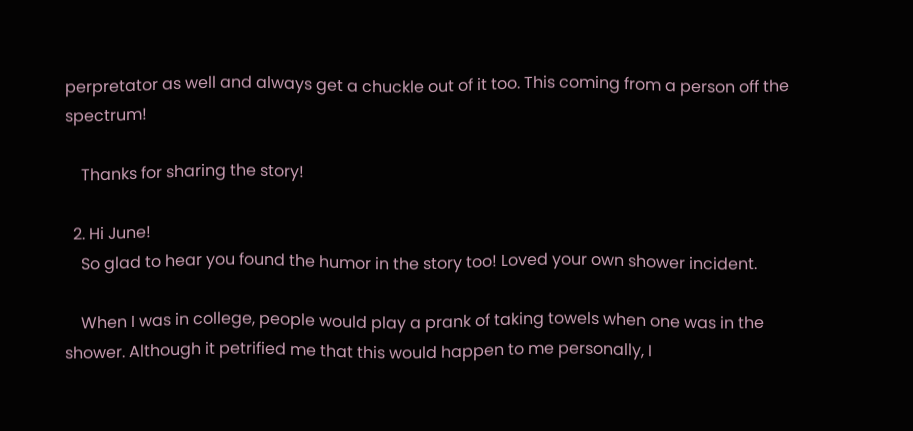perpretator as well and always get a chuckle out of it too. This coming from a person off the spectrum!

    Thanks for sharing the story!

  2. Hi June!
    So glad to hear you found the humor in the story too! Loved your own shower incident.

    When I was in college, people would play a prank of taking towels when one was in the shower. Although it petrified me that this would happen to me personally, I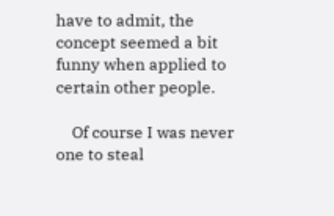have to admit, the concept seemed a bit funny when applied to certain other people.

    Of course I was never one to steal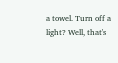a towel. Turn off a light? Well, that's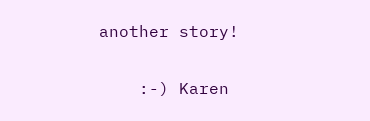another story!

    :-) Karen